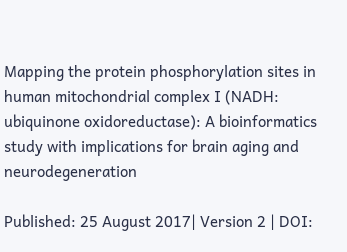Mapping the protein phosphorylation sites in human mitochondrial complex I (NADH: ubiquinone oxidoreductase): A bioinformatics study with implications for brain aging and neurodegeneration

Published: 25 August 2017| Version 2 | DOI: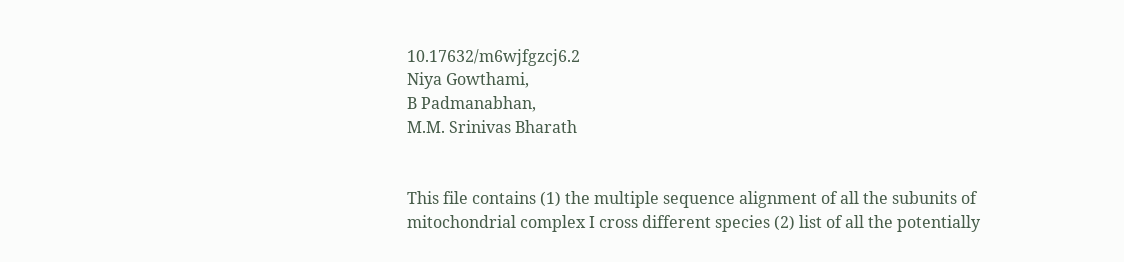10.17632/m6wjfgzcj6.2
Niya Gowthami,
B Padmanabhan,
M.M. Srinivas Bharath


This file contains (1) the multiple sequence alignment of all the subunits of mitochondrial complex I cross different species (2) list of all the potentially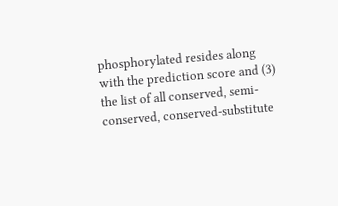phosphorylated resides along with the prediction score and (3) the list of all conserved, semi-conserved, conserved-substitute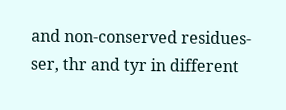and non-conserved residues- ser, thr and tyr in different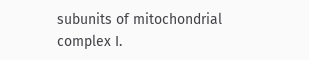subunits of mitochondrial complex I.